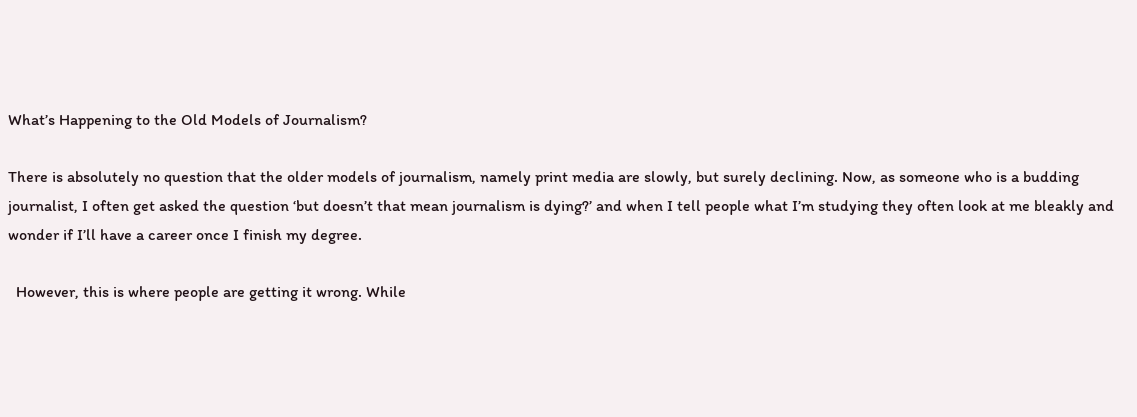What’s Happening to the Old Models of Journalism?

There is absolutely no question that the older models of journalism, namely print media are slowly, but surely declining. Now, as someone who is a budding journalist, I often get asked the question ‘but doesn’t that mean journalism is dying?’ and when I tell people what I’m studying they often look at me bleakly and wonder if I’ll have a career once I finish my degree.

  However, this is where people are getting it wrong. While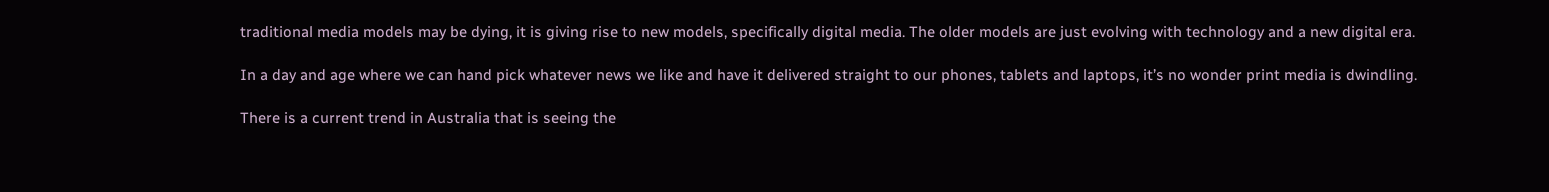traditional media models may be dying, it is giving rise to new models, specifically digital media. The older models are just evolving with technology and a new digital era.

In a day and age where we can hand pick whatever news we like and have it delivered straight to our phones, tablets and laptops, it’s no wonder print media is dwindling.

There is a current trend in Australia that is seeing the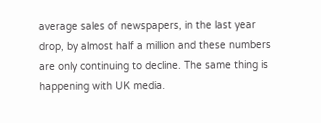average sales of newspapers, in the last year drop, by almost half a million and these numbers are only continuing to decline. The same thing is happening with UK media.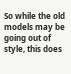So while the old models may be going out of style, this does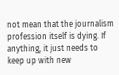not mean that the journalism profession itself is dying. If anything, it just needs to keep up with new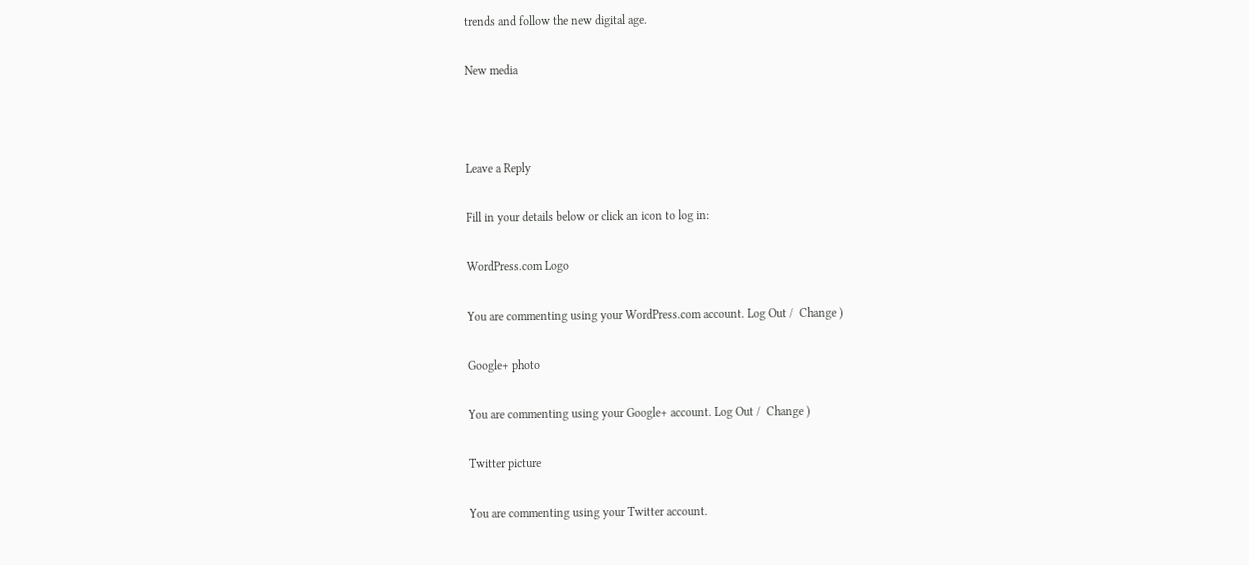trends and follow the new digital age.

New media



Leave a Reply

Fill in your details below or click an icon to log in:

WordPress.com Logo

You are commenting using your WordPress.com account. Log Out /  Change )

Google+ photo

You are commenting using your Google+ account. Log Out /  Change )

Twitter picture

You are commenting using your Twitter account.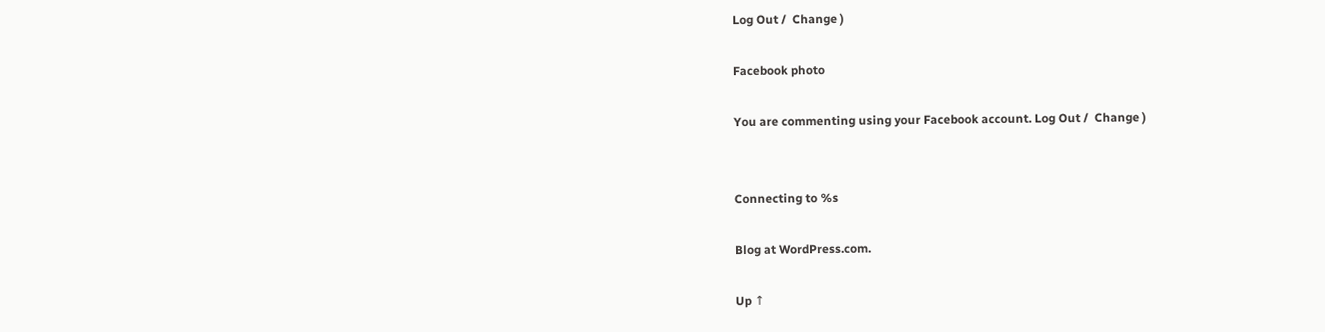Log Out /  Change )

Facebook photo

You are commenting using your Facebook account. Log Out /  Change )


Connecting to %s

Blog at WordPress.com.

Up ↑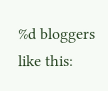%d bloggers like this: